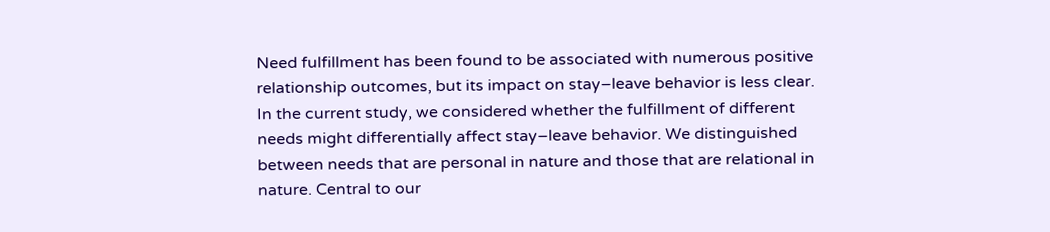Need fulfillment has been found to be associated with numerous positive relationship outcomes, but its impact on stay–leave behavior is less clear. In the current study, we considered whether the fulfillment of different needs might differentially affect stay–leave behavior. We distinguished between needs that are personal in nature and those that are relational in nature. Central to our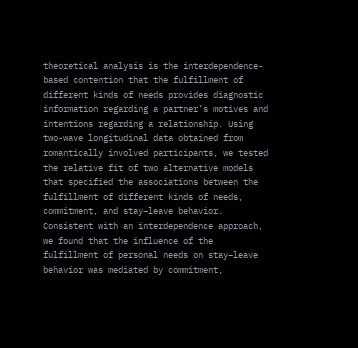theoretical analysis is the interdependence-based contention that the fulfillment of different kinds of needs provides diagnostic information regarding a partner’s motives and intentions regarding a relationship. Using two-wave longitudinal data obtained from romantically involved participants, we tested the relative fit of two alternative models that specified the associations between the fulfillment of different kinds of needs, commitment, and stay–leave behavior. Consistent with an interdependence approach, we found that the influence of the fulfillment of personal needs on stay–leave behavior was mediated by commitment,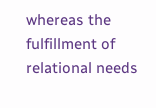whereas the fulfillment of relational needs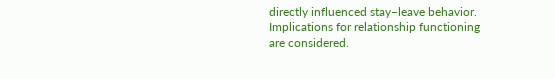directly influenced stay–leave behavior. Implications for relationship functioning are considered.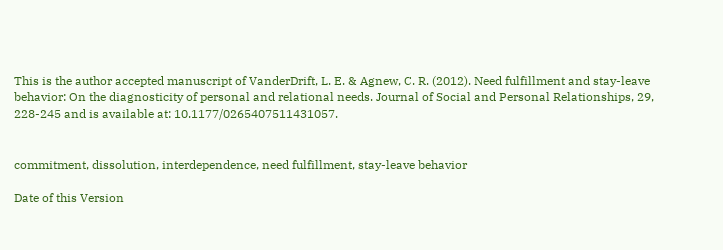This is the author accepted manuscript of VanderDrift, L. E. & Agnew, C. R. (2012). Need fulfillment and stay-leave behavior: On the diagnosticity of personal and relational needs. Journal of Social and Personal Relationships, 29, 228-245 and is available at: 10.1177/0265407511431057.


commitment, dissolution, interdependence, need fulfillment, stay-leave behavior

Date of this Version